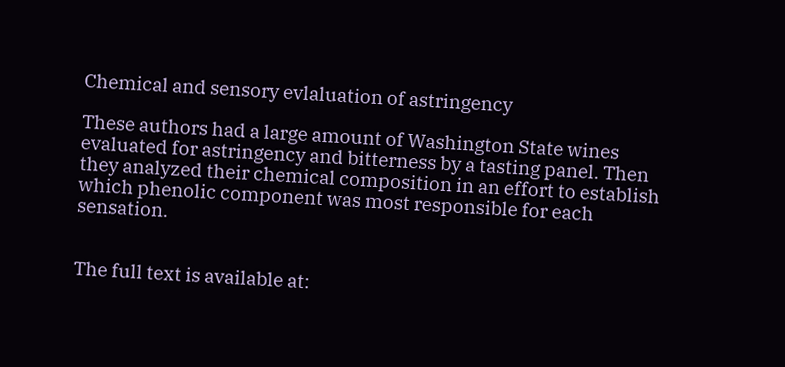Chemical and sensory evlaluation of astringency

These authors had a large amount of Washington State wines evaluated for astringency and bitterness by a tasting panel. Then they analyzed their chemical composition in an effort to establish which phenolic component was most responsible for each sensation.


The full text is available at: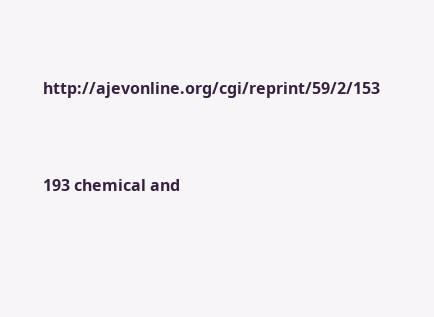http://ajevonline.org/cgi/reprint/59/2/153


193 chemical and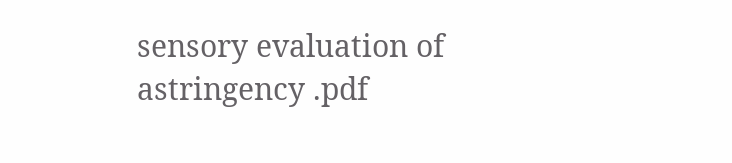sensory evaluation of astringency .pdf